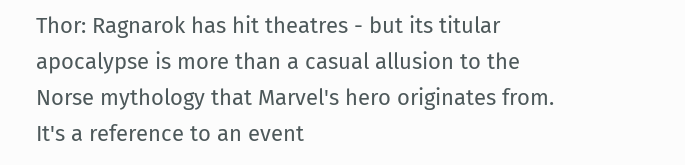Thor: Ragnarok has hit theatres - but its titular apocalypse is more than a casual allusion to the Norse mythology that Marvel's hero originates from. It's a reference to an event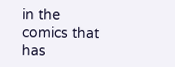in the comics that has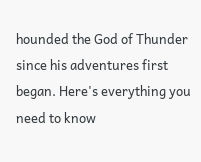hounded the God of Thunder since his adventures first began. Here's everything you need to know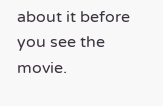about it before you see the movie.